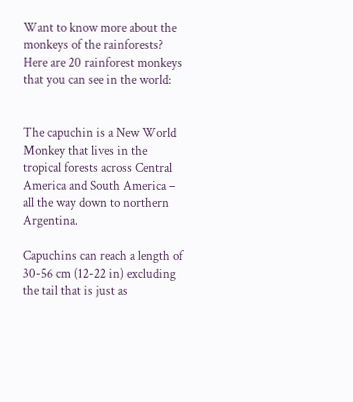Want to know more about the monkeys of the rainforests? Here are 20 rainforest monkeys that you can see in the world:


The capuchin is a New World Monkey that lives in the tropical forests across Central America and South America – all the way down to northern Argentina.

Capuchins can reach a length of 30-56 cm (12-22 in) excluding the tail that is just as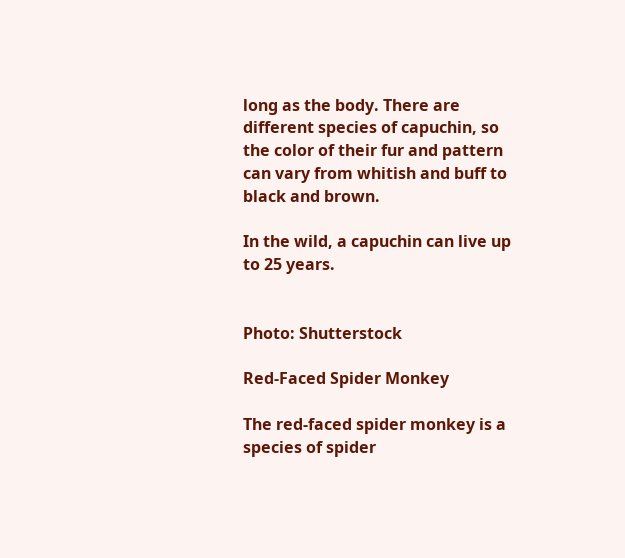long as the body. There are different species of capuchin, so the color of their fur and pattern can vary from whitish and buff to black and brown.

In the wild, a capuchin can live up to 25 years.


Photo: Shutterstock

Red-Faced Spider Monkey

The red-faced spider monkey is a species of spider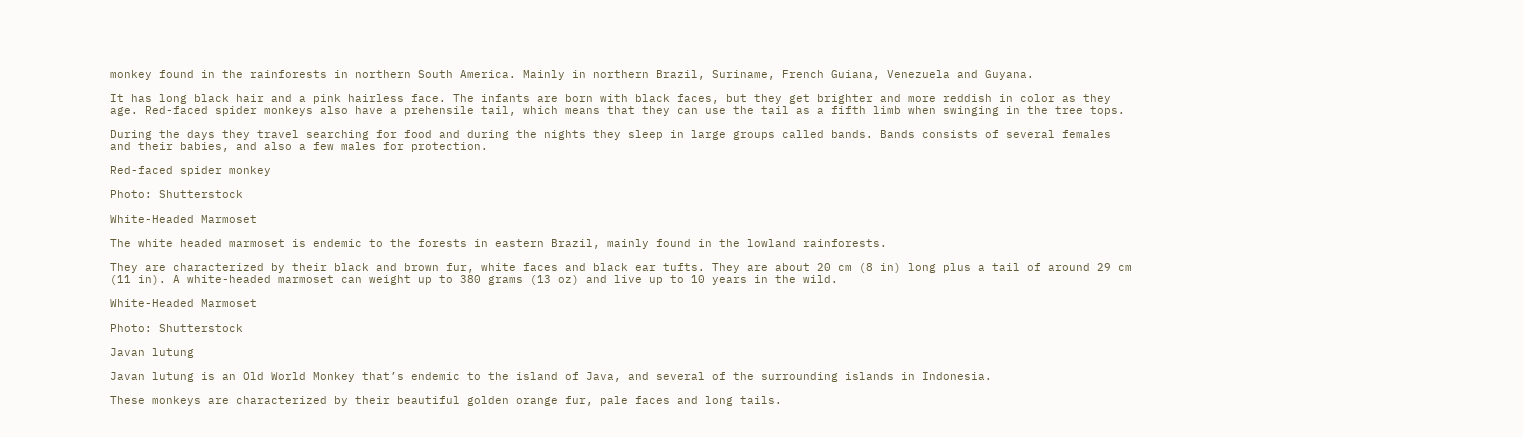monkey found in the rainforests in northern South America. Mainly in northern Brazil, Suriname, French Guiana, Venezuela and Guyana.

It has long black hair and a pink hairless face. The infants are born with black faces, but they get brighter and more reddish in color as they age. Red-faced spider monkeys also have a prehensile tail, which means that they can use the tail as a fifth limb when swinging in the tree tops.

During the days they travel searching for food and during the nights they sleep in large groups called bands. Bands consists of several females and their babies, and also a few males for protection.

Red-faced spider monkey

Photo: Shutterstock

White-Headed Marmoset

The white headed marmoset is endemic to the forests in eastern Brazil, mainly found in the lowland rainforests.

They are characterized by their black and brown fur, white faces and black ear tufts. They are about 20 cm (8 in) long plus a tail of around 29 cm (11 in). A white-headed marmoset can weight up to 380 grams (13 oz) and live up to 10 years in the wild.

White-Headed Marmoset

Photo: Shutterstock

Javan lutung

Javan lutung is an Old World Monkey that’s endemic to the island of Java, and several of the surrounding islands in Indonesia.

These monkeys are characterized by their beautiful golden orange fur, pale faces and long tails.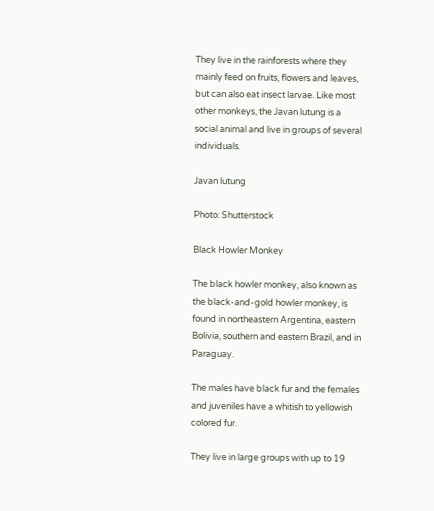They live in the rainforests where they mainly feed on fruits, flowers and leaves, but can also eat insect larvae. Like most other monkeys, the Javan lutung is a social animal and live in groups of several individuals.

Javan lutung

Photo: Shutterstock

Black Howler Monkey

The black howler monkey, also known as the black-and-gold howler monkey, is found in northeastern Argentina, eastern Bolivia, southern and eastern Brazil, and in Paraguay.

The males have black fur and the females and juveniles have a whitish to yellowish colored fur.

They live in large groups with up to 19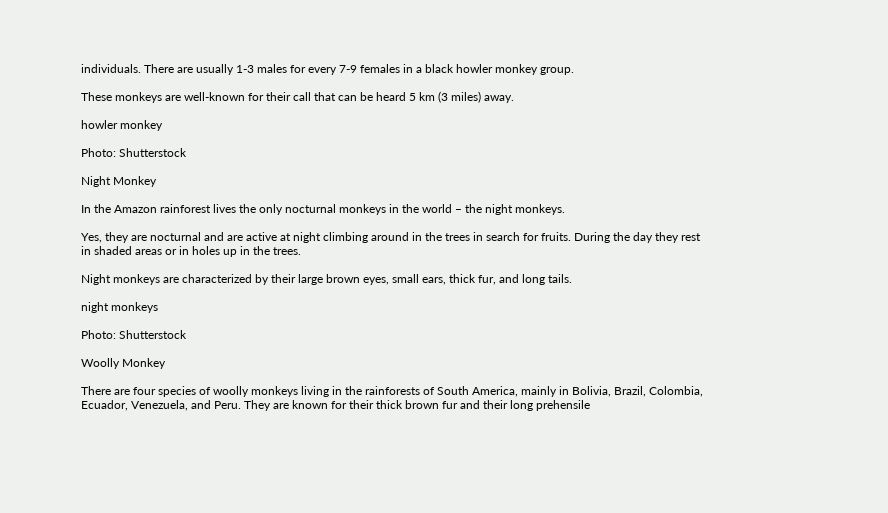individuals. There are usually 1-3 males for every 7-9 females in a black howler monkey group.

These monkeys are well-known for their call that can be heard 5 km (3 miles) away.

howler monkey

Photo: Shutterstock

Night Monkey

In the Amazon rainforest lives the only nocturnal monkeys in the world – the night monkeys.

Yes, they are nocturnal and are active at night climbing around in the trees in search for fruits. During the day they rest in shaded areas or in holes up in the trees.

Night monkeys are characterized by their large brown eyes, small ears, thick fur, and long tails.

night monkeys

Photo: Shutterstock

Woolly Monkey

There are four species of woolly monkeys living in the rainforests of South America, mainly in Bolivia, Brazil, Colombia, Ecuador, Venezuela, and Peru. They are known for their thick brown fur and their long prehensile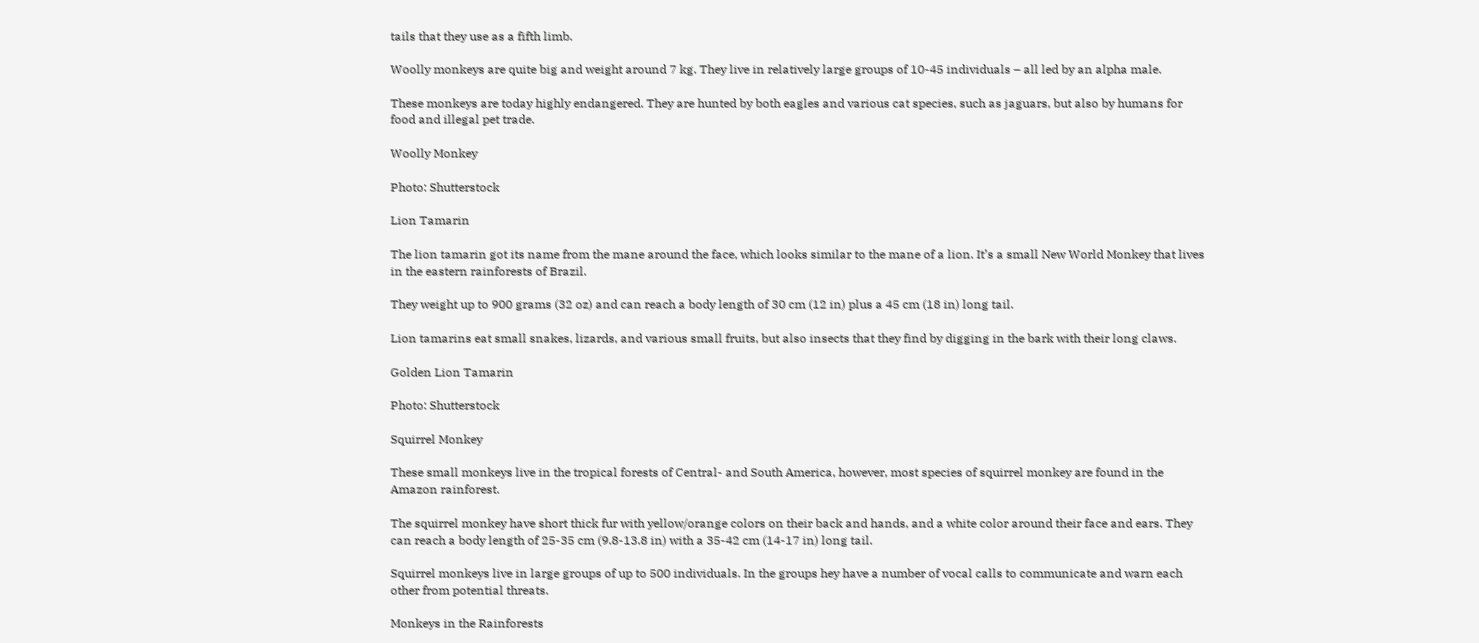tails that they use as a fifth limb.

Woolly monkeys are quite big and weight around 7 kg. They live in relatively large groups of 10-45 individuals – all led by an alpha male.

These monkeys are today highly endangered. They are hunted by both eagles and various cat species, such as jaguars, but also by humans for food and illegal pet trade.

Woolly Monkey

Photo: Shutterstock

Lion Tamarin

The lion tamarin got its name from the mane around the face, which looks similar to the mane of a lion. It’s a small New World Monkey that lives in the eastern rainforests of Brazil.

They weight up to 900 grams (32 oz) and can reach a body length of 30 cm (12 in) plus a 45 cm (18 in) long tail.

Lion tamarins eat small snakes, lizards, and various small fruits, but also insects that they find by digging in the bark with their long claws.

Golden Lion Tamarin

Photo: Shutterstock

Squirrel Monkey

These small monkeys live in the tropical forests of Central- and South America, however, most species of squirrel monkey are found in the Amazon rainforest.

The squirrel monkey have short thick fur with yellow/orange colors on their back and hands, and a white color around their face and ears. They can reach a body length of 25-35 cm (9.8-13.8 in) with a 35-42 cm (14-17 in) long tail.

Squirrel monkeys live in large groups of up to 500 individuals. In the groups hey have a number of vocal calls to communicate and warn each other from potential threats.

Monkeys in the Rainforests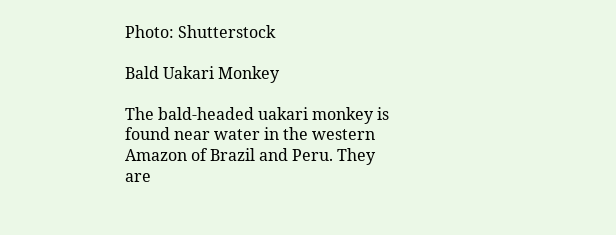Photo: Shutterstock

Bald Uakari Monkey

The bald-headed uakari monkey is found near water in the western Amazon of Brazil and Peru. They are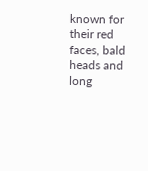known for their red faces, bald heads and long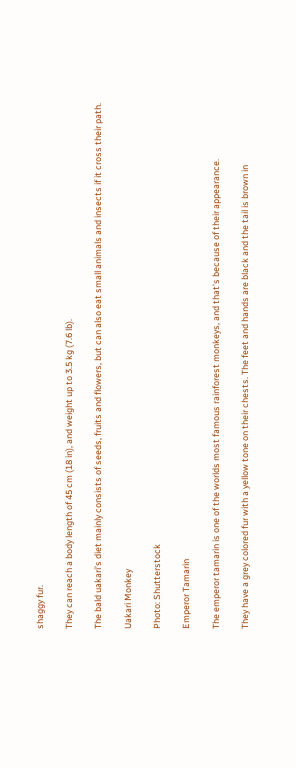shaggy fur.

They can reach a body length of 45 cm (18 in), and weight up to 3.5 kg (7.6 lb).

The bald uakari’s diet mainly consists of seeds, fruits and flowers, but can also eat small animals and insects if it cross their path.

Uakari Monkey

Photo: Shutterstock

Emperor Tamarin

The emperor tamarin is one of the worlds most famous rainforest monkeys, and that’s because of their appearance.

They have a grey colored fur with a yellow tone on their chests. The feet and hands are black and the tail is brown in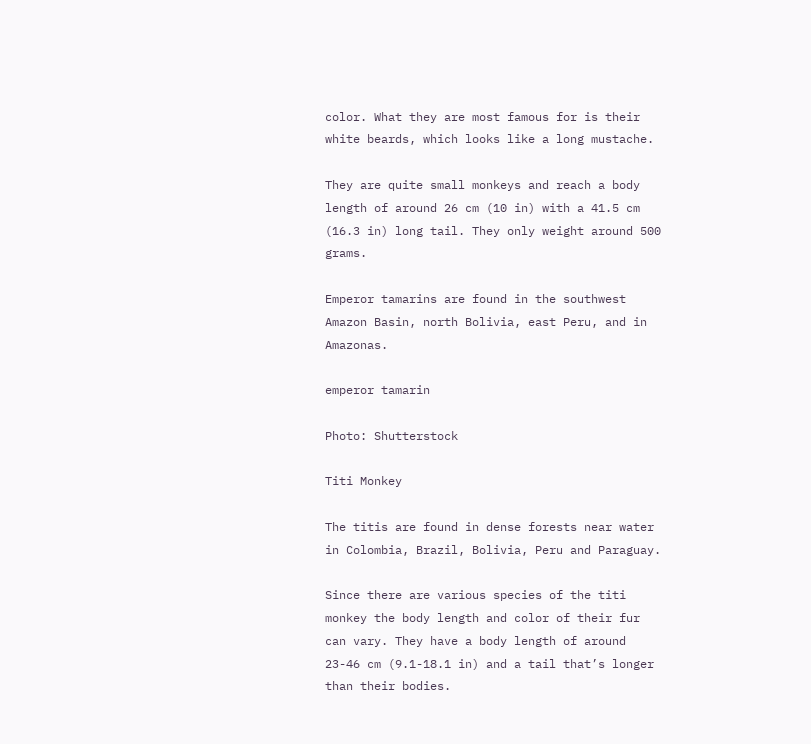color. What they are most famous for is their white beards, which looks like a long mustache.

They are quite small monkeys and reach a body length of around 26 cm (10 in) with a 41.5 cm (16.3 in) long tail. They only weight around 500 grams.

Emperor tamarins are found in the southwest Amazon Basin, north Bolivia, east Peru, and in Amazonas.

emperor tamarin

Photo: Shutterstock

Titi Monkey

The titis are found in dense forests near water in Colombia, Brazil, Bolivia, Peru and Paraguay.

Since there are various species of the titi monkey the body length and color of their fur can vary. They have a body length of around 23-46 cm (9.1-18.1 in) and a tail that’s longer than their bodies.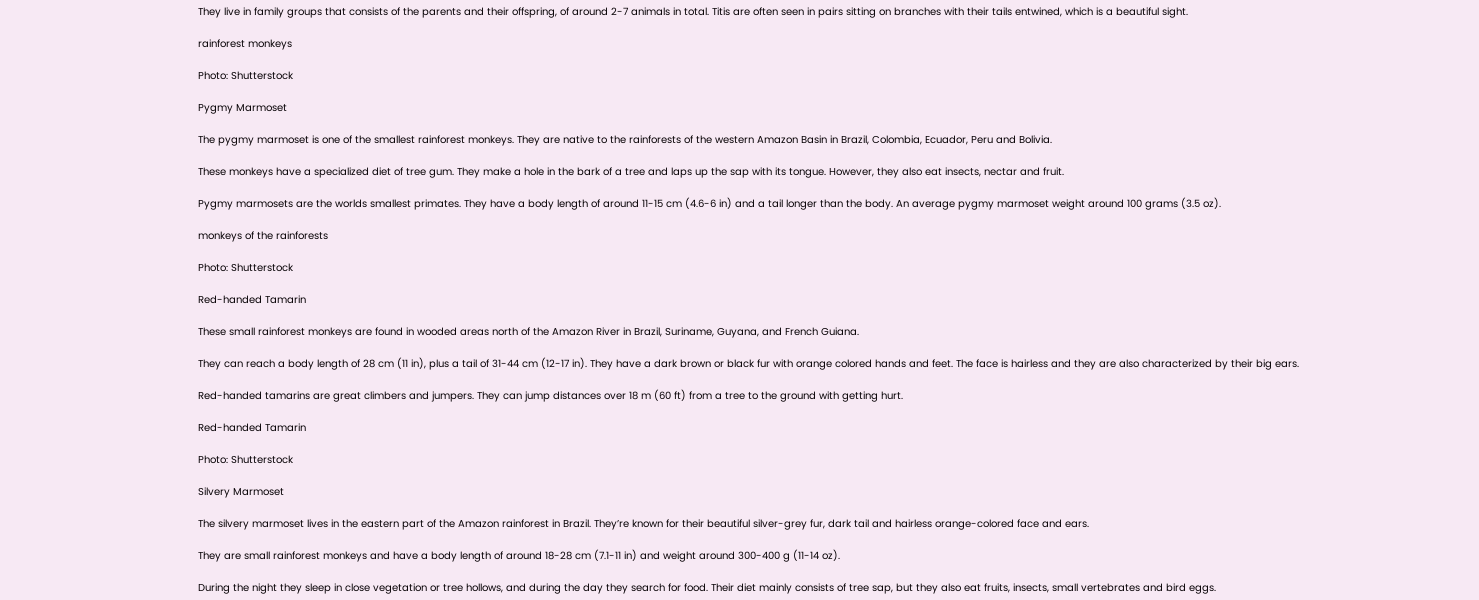They live in family groups that consists of the parents and their offspring, of around 2-7 animals in total. Titis are often seen in pairs sitting on branches with their tails entwined, which is a beautiful sight.

rainforest monkeys

Photo: Shutterstock

Pygmy Marmoset

The pygmy marmoset is one of the smallest rainforest monkeys. They are native to the rainforests of the western Amazon Basin in Brazil, Colombia, Ecuador, Peru and Bolivia.

These monkeys have a specialized diet of tree gum. They make a hole in the bark of a tree and laps up the sap with its tongue. However, they also eat insects, nectar and fruit.

Pygmy marmosets are the worlds smallest primates. They have a body length of around 11-15 cm (4.6-6 in) and a tail longer than the body. An average pygmy marmoset weight around 100 grams (3.5 oz).

monkeys of the rainforests

Photo: Shutterstock

Red-handed Tamarin

These small rainforest monkeys are found in wooded areas north of the Amazon River in Brazil, Suriname, Guyana, and French Guiana.

They can reach a body length of 28 cm (11 in), plus a tail of 31-44 cm (12-17 in). They have a dark brown or black fur with orange colored hands and feet. The face is hairless and they are also characterized by their big ears.

Red-handed tamarins are great climbers and jumpers. They can jump distances over 18 m (60 ft) from a tree to the ground with getting hurt.

Red-handed Tamarin

Photo: Shutterstock

Silvery Marmoset

The silvery marmoset lives in the eastern part of the Amazon rainforest in Brazil. They’re known for their beautiful silver-grey fur, dark tail and hairless orange-colored face and ears.

They are small rainforest monkeys and have a body length of around 18-28 cm (7.1-11 in) and weight around 300-400 g (11-14 oz).

During the night they sleep in close vegetation or tree hollows, and during the day they search for food. Their diet mainly consists of tree sap, but they also eat fruits, insects, small vertebrates and bird eggs.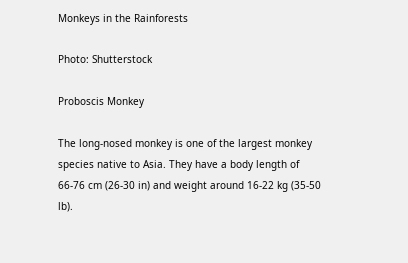Monkeys in the Rainforests

Photo: Shutterstock

Proboscis Monkey

The long-nosed monkey is one of the largest monkey species native to Asia. They have a body length of 66-76 cm (26-30 in) and weight around 16-22 kg (35-50 lb).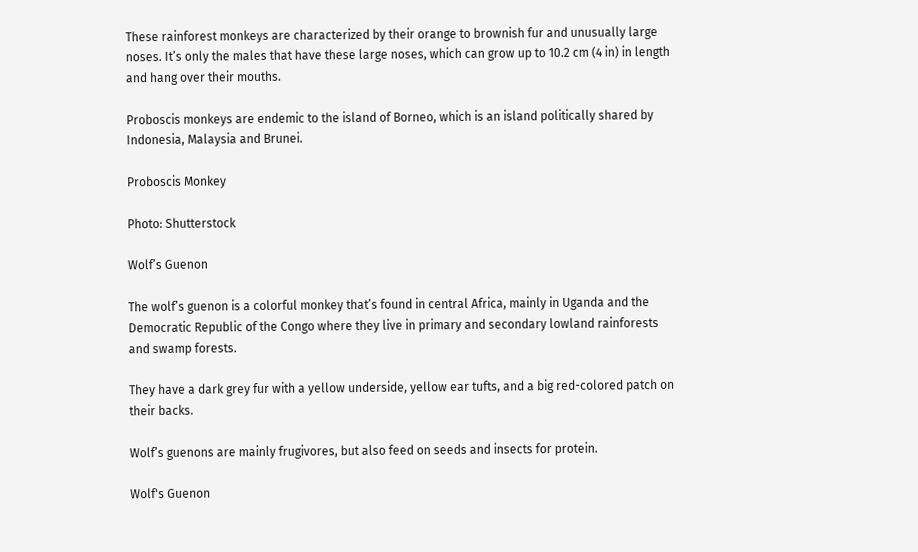These rainforest monkeys are characterized by their orange to brownish fur and unusually large noses. It’s only the males that have these large noses, which can grow up to 10.2 cm (4 in) in length and hang over their mouths.

Proboscis monkeys are endemic to the island of Borneo, which is an island politically shared by Indonesia, Malaysia and Brunei.

Proboscis Monkey

Photo: Shutterstock

Wolf’s Guenon

The wolf’s guenon is a colorful monkey that’s found in central Africa, mainly in Uganda and the Democratic Republic of the Congo where they live in primary and secondary lowland rainforests and swamp forests.

They have a dark grey fur with a yellow underside, yellow ear tufts, and a big red-colored patch on their backs.

Wolf’s guenons are mainly frugivores, but also feed on seeds and insects for protein.

Wolf's Guenon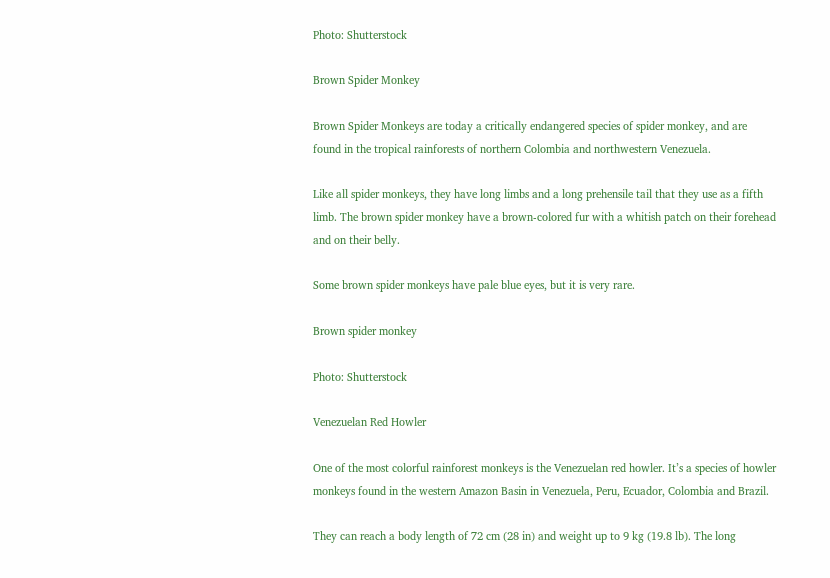Photo: Shutterstock

Brown Spider Monkey

Brown Spider Monkeys are today a critically endangered species of spider monkey, and are found in the tropical rainforests of northern Colombia and northwestern Venezuela.

Like all spider monkeys, they have long limbs and a long prehensile tail that they use as a fifth limb. The brown spider monkey have a brown-colored fur with a whitish patch on their forehead and on their belly.

Some brown spider monkeys have pale blue eyes, but it is very rare.

Brown spider monkey

Photo: Shutterstock

Venezuelan Red Howler

One of the most colorful rainforest monkeys is the Venezuelan red howler. It’s a species of howler monkeys found in the western Amazon Basin in Venezuela, Peru, Ecuador, Colombia and Brazil.

They can reach a body length of 72 cm (28 in) and weight up to 9 kg (19.8 lb). The long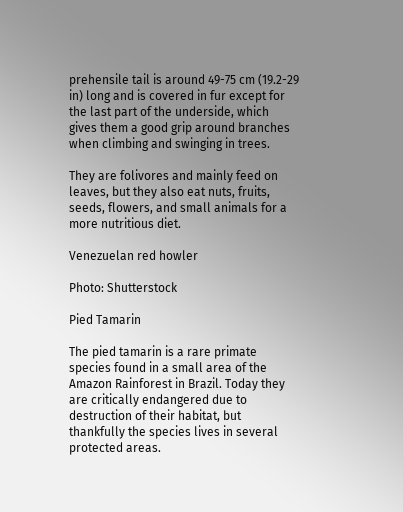prehensile tail is around 49-75 cm (19.2-29 in) long and is covered in fur except for the last part of the underside, which gives them a good grip around branches when climbing and swinging in trees.

They are folivores and mainly feed on leaves, but they also eat nuts, fruits, seeds, flowers, and small animals for a more nutritious diet.

Venezuelan red howler

Photo: Shutterstock

Pied Tamarin

The pied tamarin is a rare primate species found in a small area of the Amazon Rainforest in Brazil. Today they are critically endangered due to destruction of their habitat, but thankfully the species lives in several protected areas.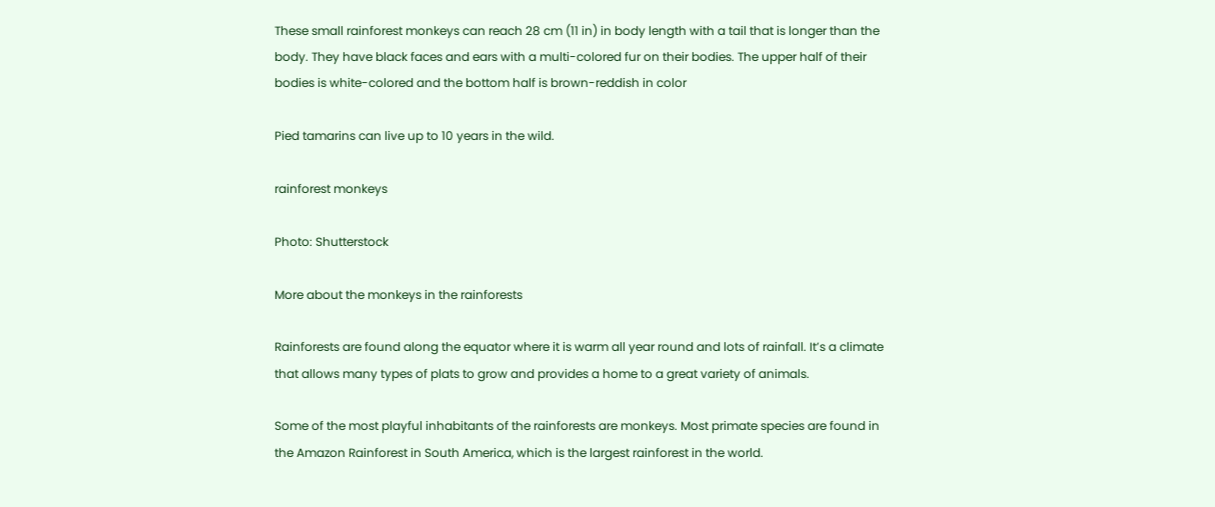These small rainforest monkeys can reach 28 cm (11 in) in body length with a tail that is longer than the body. They have black faces and ears with a multi-colored fur on their bodies. The upper half of their bodies is white-colored and the bottom half is brown-reddish in color

Pied tamarins can live up to 10 years in the wild.

rainforest monkeys

Photo: Shutterstock

More about the monkeys in the rainforests

Rainforests are found along the equator where it is warm all year round and lots of rainfall. It’s a climate that allows many types of plats to grow and provides a home to a great variety of animals.

Some of the most playful inhabitants of the rainforests are monkeys. Most primate species are found in the Amazon Rainforest in South America, which is the largest rainforest in the world.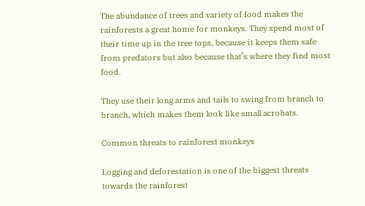The abundance of trees and variety of food makes the rainforests a great home for monkeys. They spend most of their time up in the tree tops, because it keeps them safe from predators but also because that’s where they find most food.

They use their long arms and tails to swing from branch to branch, which makes them look like small acrobats.

Common threats to rainforest monkeys

Logging and deforestation is one of the biggest threats towards the rainforest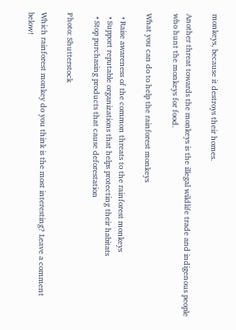monkeys, because it destroys their homes.

Another threat towards the monkeys is the illegal wildlife trade and indigenous people who hunt the monkeys for food.

What you can do to help the rainforest monkeys

  • Raise awareness of the common threats to the rainforest monkeys
  • Support reputable organizations that helps protecting their habitats
  • Stop purchasing products that cause deforestation

Photo: Shutterstock

Which rainforest monkey do you think is the most interesting? Leave a comment below!